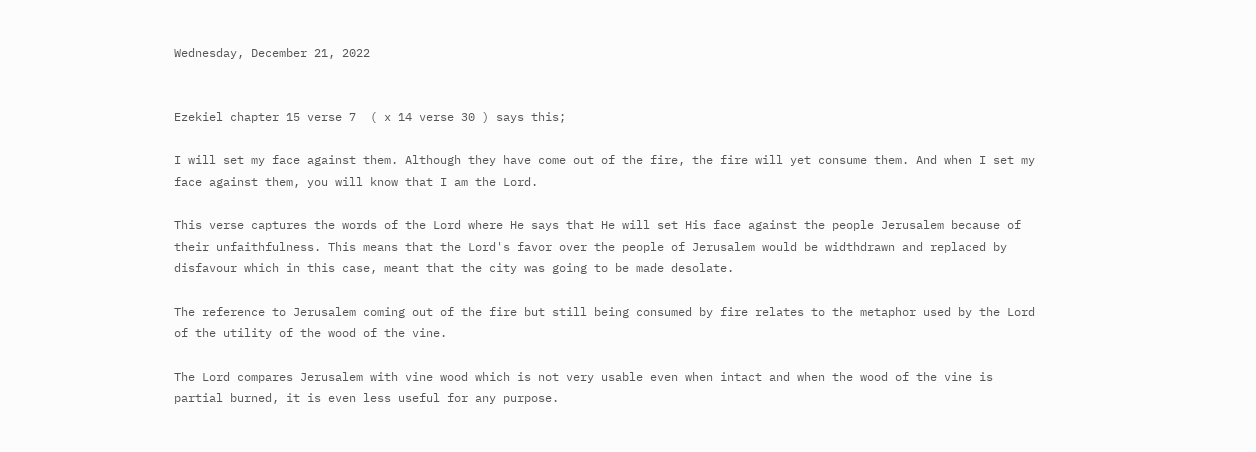Wednesday, December 21, 2022


Ezekiel chapter 15 verse 7  ( x 14 verse 30 ) says this;

I will set my face against them. Although they have come out of the fire, the fire will yet consume them. And when I set my face against them, you will know that I am the Lord.

This verse captures the words of the Lord where He says that He will set His face against the people Jerusalem because of their unfaithfulness. This means that the Lord's favor over the people of Jerusalem would be widthdrawn and replaced by disfavour which in this case, meant that the city was going to be made desolate.

The reference to Jerusalem coming out of the fire but still being consumed by fire relates to the metaphor used by the Lord of the utility of the wood of the vine.

The Lord compares Jerusalem with vine wood which is not very usable even when intact and when the wood of the vine is partial burned, it is even less useful for any purpose.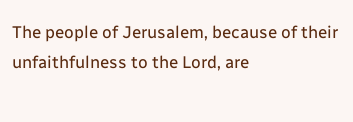The people of Jerusalem, because of their unfaithfulness to the Lord, are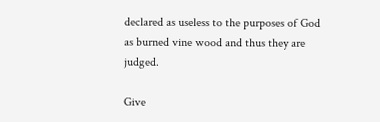declared as useless to the purposes of God as burned vine wood and thus they are judged.

Give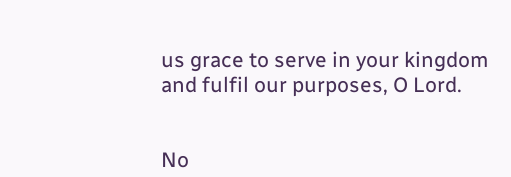us grace to serve in your kingdom and fulfil our purposes, O Lord.


No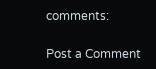comments:

Post a Comment